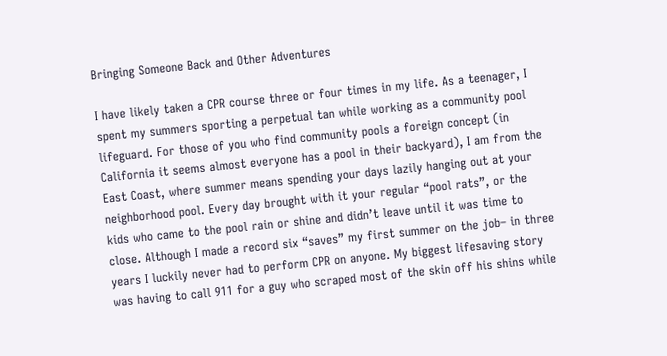Bringing Someone Back and Other Adventures

I have likely taken a CPR course three or four times in my life. As a teenager, I spent my summers sporting a perpetual tan while working as a community pool lifeguard. For those of you who find community pools a foreign concept (in California it seems almost everyone has a pool in their backyard), I am from the East Coast, where summer means spending your days lazily hanging out at your neighborhood pool. Every day brought with it your regular “pool rats”, or the kids who came to the pool rain or shine and didn’t leave until it was time to close. Although I made a record six “saves” my first summer on the job– in three years I luckily never had to perform CPR on anyone. My biggest lifesaving story was having to call 911 for a guy who scraped most of the skin off his shins while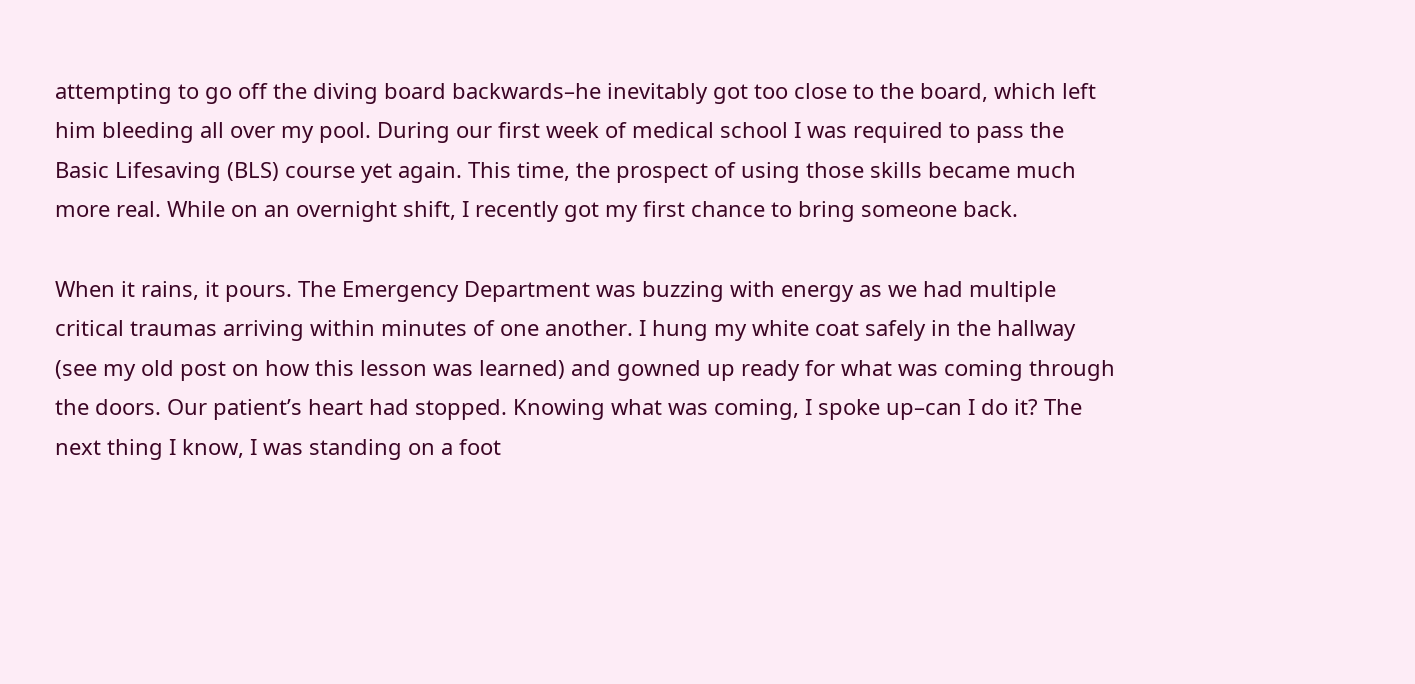attempting to go off the diving board backwards–he inevitably got too close to the board, which left him bleeding all over my pool. During our first week of medical school I was required to pass the Basic Lifesaving (BLS) course yet again. This time, the prospect of using those skills became much more real. While on an overnight shift, I recently got my first chance to bring someone back.

When it rains, it pours. The Emergency Department was buzzing with energy as we had multiple critical traumas arriving within minutes of one another. I hung my white coat safely in the hallway (see my old post on how this lesson was learned) and gowned up ready for what was coming through the doors. Our patient’s heart had stopped. Knowing what was coming, I spoke up–can I do it? The next thing I know, I was standing on a foot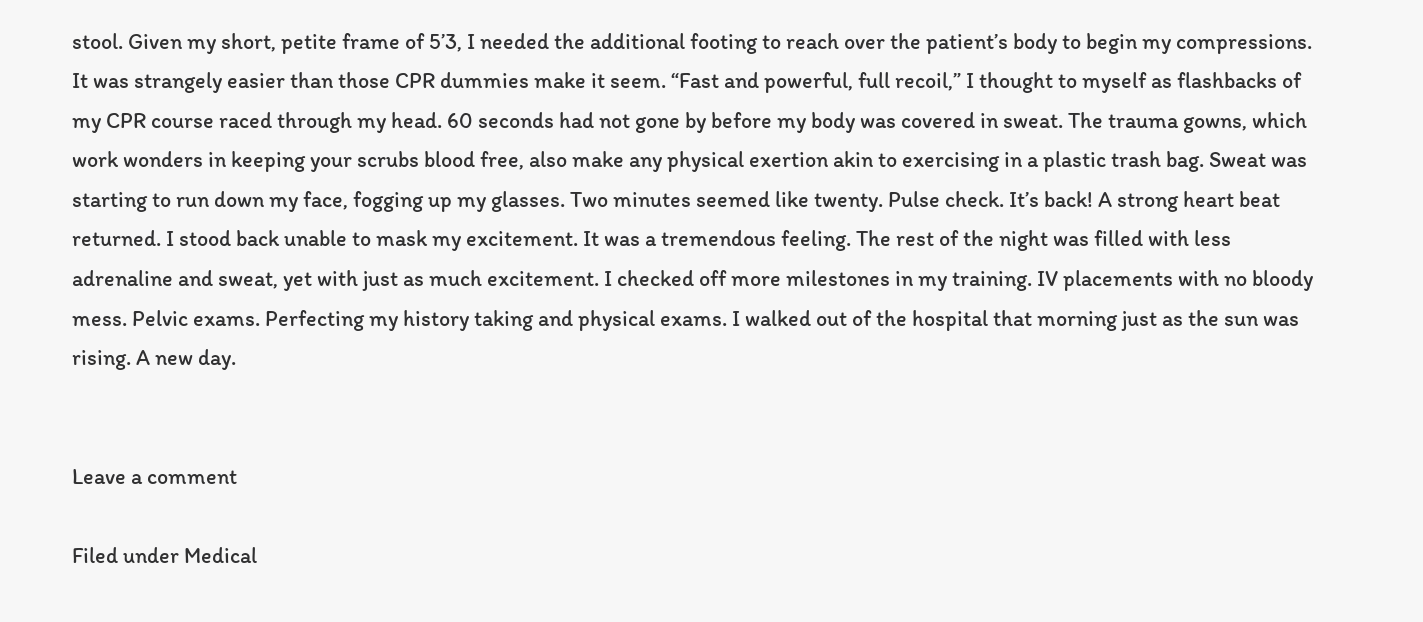stool. Given my short, petite frame of 5’3, I needed the additional footing to reach over the patient’s body to begin my compressions. It was strangely easier than those CPR dummies make it seem. “Fast and powerful, full recoil,” I thought to myself as flashbacks of my CPR course raced through my head. 60 seconds had not gone by before my body was covered in sweat. The trauma gowns, which work wonders in keeping your scrubs blood free, also make any physical exertion akin to exercising in a plastic trash bag. Sweat was starting to run down my face, fogging up my glasses. Two minutes seemed like twenty. Pulse check. It’s back! A strong heart beat returned. I stood back unable to mask my excitement. It was a tremendous feeling. The rest of the night was filled with less adrenaline and sweat, yet with just as much excitement. I checked off more milestones in my training. IV placements with no bloody mess. Pelvic exams. Perfecting my history taking and physical exams. I walked out of the hospital that morning just as the sun was rising. A new day.


Leave a comment

Filed under Medical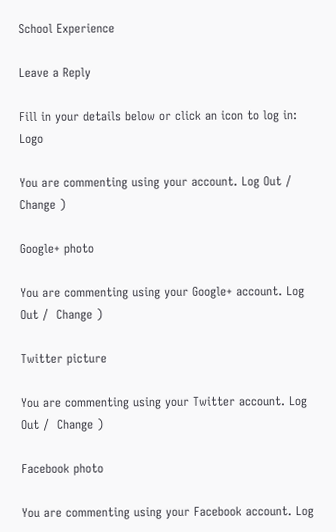School Experience

Leave a Reply

Fill in your details below or click an icon to log in: Logo

You are commenting using your account. Log Out /  Change )

Google+ photo

You are commenting using your Google+ account. Log Out /  Change )

Twitter picture

You are commenting using your Twitter account. Log Out /  Change )

Facebook photo

You are commenting using your Facebook account. Log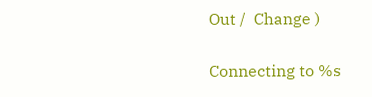Out /  Change )


Connecting to %s